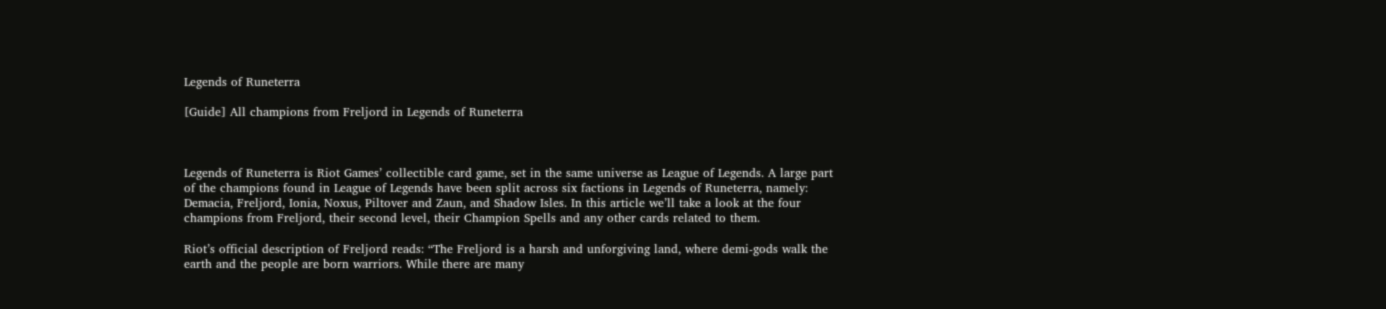Legends of Runeterra

[Guide] All champions from Freljord in Legends of Runeterra



Legends of Runeterra is Riot Games’ collectible card game, set in the same universe as League of Legends. A large part of the champions found in League of Legends have been split across six factions in Legends of Runeterra, namely: Demacia, Freljord, Ionia, Noxus, Piltover and Zaun, and Shadow Isles. In this article we’ll take a look at the four champions from Freljord, their second level, their Champion Spells and any other cards related to them.

Riot’s official description of Freljord reads: “The Freljord is a harsh and unforgiving land, where demi-gods walk the earth and the people are born warriors. While there are many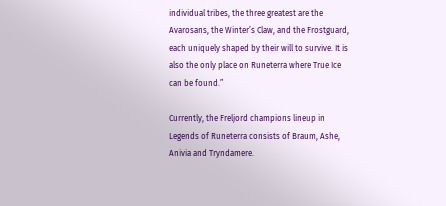individual tribes, the three greatest are the Avarosans, the Winter’s Claw, and the Frostguard, each uniquely shaped by their will to survive. It is also the only place on Runeterra where True Ice can be found.”

Currently, the Freljord champions lineup in Legends of Runeterra consists of Braum, Ashe, Anivia and Tryndamere.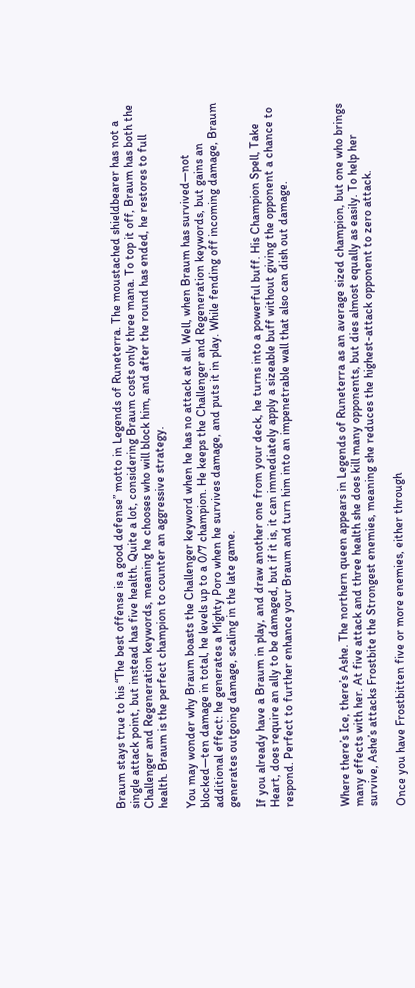Braum stays true to his “The best offense is a good defense” motto in Legends of Runeterra. The moustached shieldbearer has not a single attack point, but instead has five health. Quite a lot, considering Braum costs only three mana. To top it off, Braum has both the Challenger and Regeneration keywords, meaning he chooses who will block him, and after the round has ended, he restores to full health. Braum is the perfect champion to counter an aggressive strategy.

You may wonder why Braum boasts the Challenger keyword when he has no attack at all. Well, when Braum has survived—not blocked—ten damage in total, he levels up to a 0/7 champion. He keeps the Challenger and Regeneration keywords, but gains an additional effect: he generates a Mighty Poro when he survives damage, and puts it in play. While fending off incoming damage, Braum generates outgoing damage, scaling in the late game.

If you already have a Braum in play, and draw another one from your deck, he turns into a powerful buff. His Champion Spell, Take Heart, does require an ally to be damaged, but if it is, it can immediately apply a sizeable buff without giving the opponent a chance to respond. Perfect to further enhance your Braum and turn him into an impenetrable wall that also can dish out damage.



Where there’s Ice, there’s Ashe. The northern queen appears in Legends of Runeterra as an average sized champion, but one who brings many effects with her. At five attack and three health she does kill many opponents, but dies almost equally as easily. To help her survive, Ashe’s attacks Frostbite the Strongest enemies, meaning she reduces the highest-attack opponent to zero attack.

Once you have Frostbitten five or more enemies, either through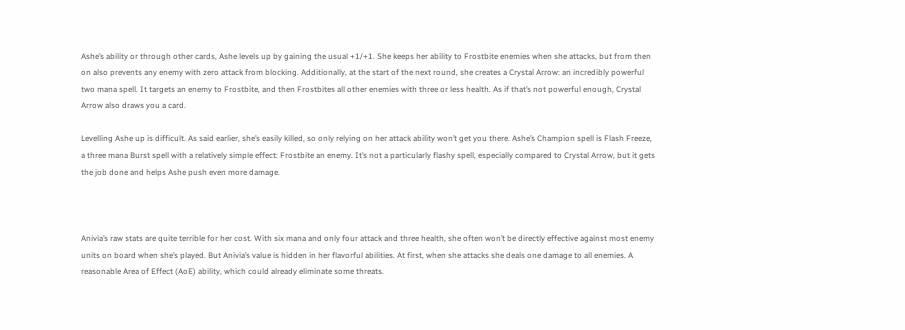Ashe’s ability or through other cards, Ashe levels up by gaining the usual +1/+1. She keeps her ability to Frostbite enemies when she attacks, but from then on also prevents any enemy with zero attack from blocking. Additionally, at the start of the next round, she creates a Crystal Arrow: an incredibly powerful two mana spell. It targets an enemy to Frostbite, and then Frostbites all other enemies with three or less health. As if that’s not powerful enough, Crystal Arrow also draws you a card.

Levelling Ashe up is difficult. As said earlier, she’s easily killed, so only relying on her attack ability won’t get you there. Ashe’s Champion spell is Flash Freeze, a three mana Burst spell with a relatively simple effect: Frostbite an enemy. It’s not a particularly flashy spell, especially compared to Crystal Arrow, but it gets the job done and helps Ashe push even more damage.



Anivia’s raw stats are quite terrible for her cost. With six mana and only four attack and three health, she often won’t be directly effective against most enemy units on board when she’s played. But Anivia’s value is hidden in her flavorful abilities. At first, when she attacks she deals one damage to all enemies. A reasonable Area of Effect (AoE) ability, which could already eliminate some threats.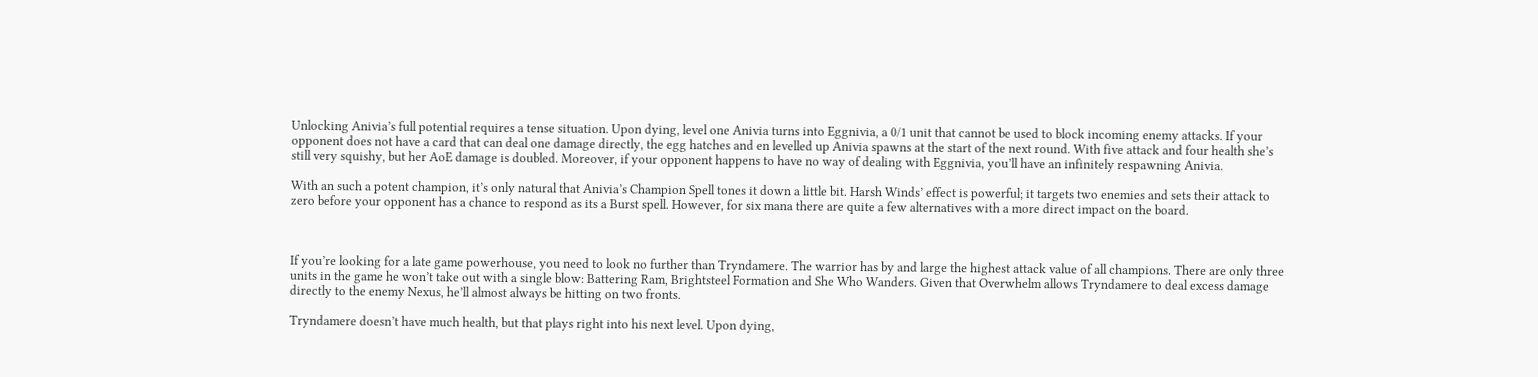Unlocking Anivia’s full potential requires a tense situation. Upon dying, level one Anivia turns into Eggnivia, a 0/1 unit that cannot be used to block incoming enemy attacks. If your opponent does not have a card that can deal one damage directly, the egg hatches and en levelled up Anivia spawns at the start of the next round. With five attack and four health she’s still very squishy, but her AoE damage is doubled. Moreover, if your opponent happens to have no way of dealing with Eggnivia, you’ll have an infinitely respawning Anivia.

With an such a potent champion, it’s only natural that Anivia’s Champion Spell tones it down a little bit. Harsh Winds’ effect is powerful; it targets two enemies and sets their attack to zero before your opponent has a chance to respond as its a Burst spell. However, for six mana there are quite a few alternatives with a more direct impact on the board.



If you’re looking for a late game powerhouse, you need to look no further than Tryndamere. The warrior has by and large the highest attack value of all champions. There are only three units in the game he won’t take out with a single blow: Battering Ram, Brightsteel Formation and She Who Wanders. Given that Overwhelm allows Tryndamere to deal excess damage directly to the enemy Nexus, he’ll almost always be hitting on two fronts.

Tryndamere doesn’t have much health, but that plays right into his next level. Upon dying,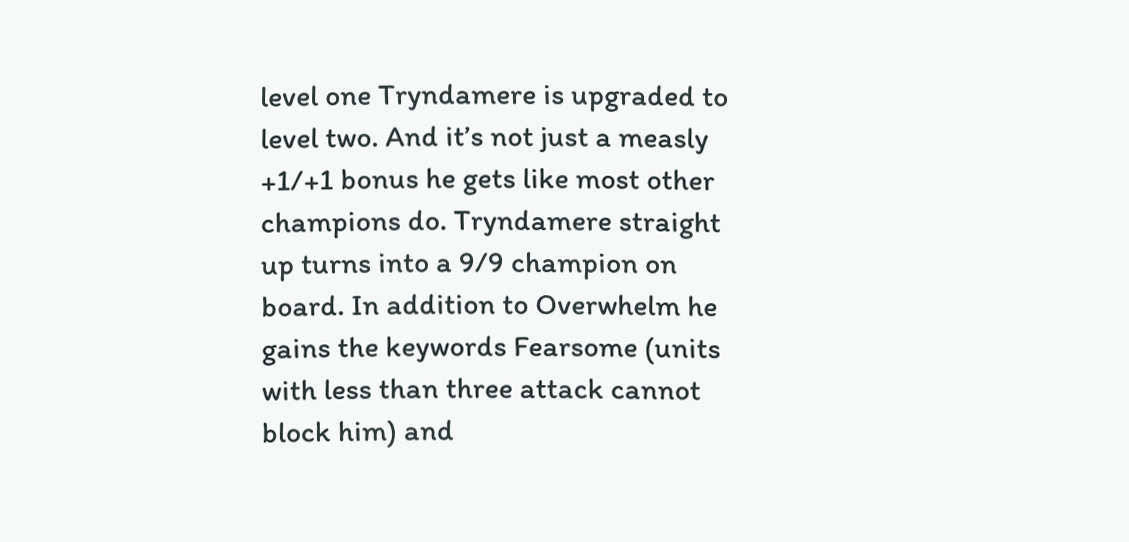level one Tryndamere is upgraded to level two. And it’s not just a measly +1/+1 bonus he gets like most other champions do. Tryndamere straight up turns into a 9/9 champion on board. In addition to Overwhelm he gains the keywords Fearsome (units with less than three attack cannot block him) and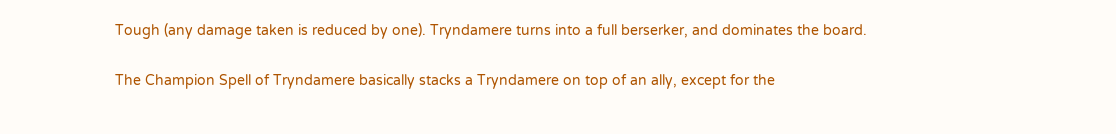Tough (any damage taken is reduced by one). Tryndamere turns into a full berserker, and dominates the board.

The Champion Spell of Tryndamere basically stacks a Tryndamere on top of an ally, except for the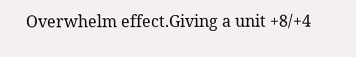Overwhelm effect.Giving a unit +8/+4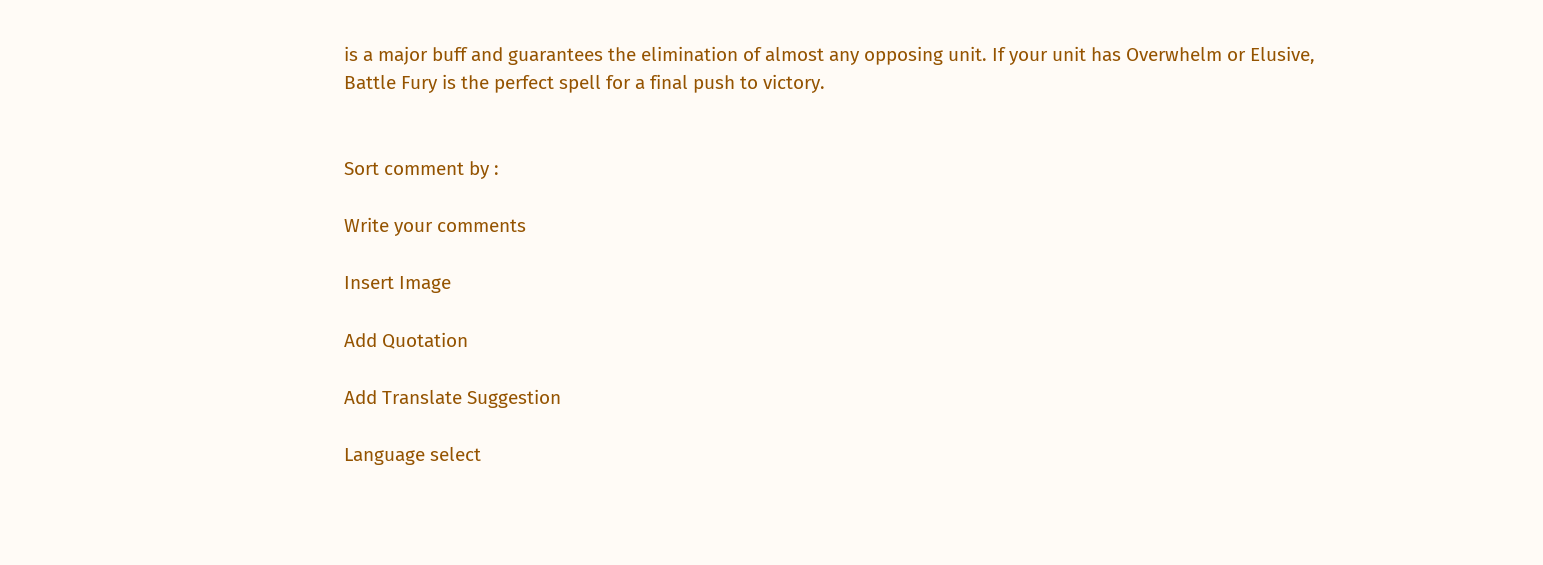is a major buff and guarantees the elimination of almost any opposing unit. If your unit has Overwhelm or Elusive, Battle Fury is the perfect spell for a final push to victory.


Sort comment by :

Write your comments

Insert Image

Add Quotation

Add Translate Suggestion

Language select